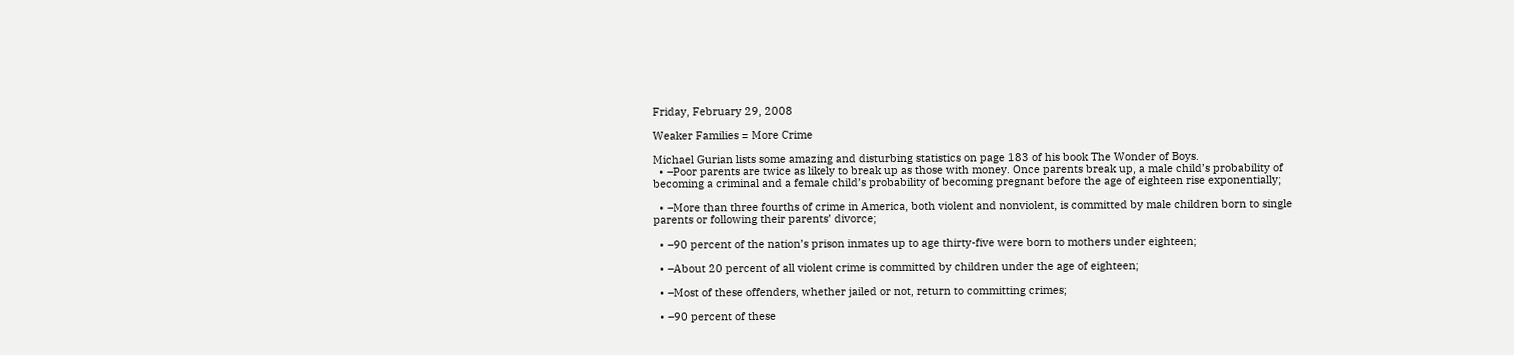Friday, February 29, 2008

Weaker Families = More Crime

Michael Gurian lists some amazing and disturbing statistics on page 183 of his book The Wonder of Boys.
  • –Poor parents are twice as likely to break up as those with money. Once parents break up, a male child’s probability of becoming a criminal and a female child’s probability of becoming pregnant before the age of eighteen rise exponentially;

  • –More than three fourths of crime in America, both violent and nonviolent, is committed by male children born to single parents or following their parents’ divorce;

  • –90 percent of the nation’s prison inmates up to age thirty-five were born to mothers under eighteen;

  • –About 20 percent of all violent crime is committed by children under the age of eighteen;

  • –Most of these offenders, whether jailed or not, return to committing crimes;

  • –90 percent of these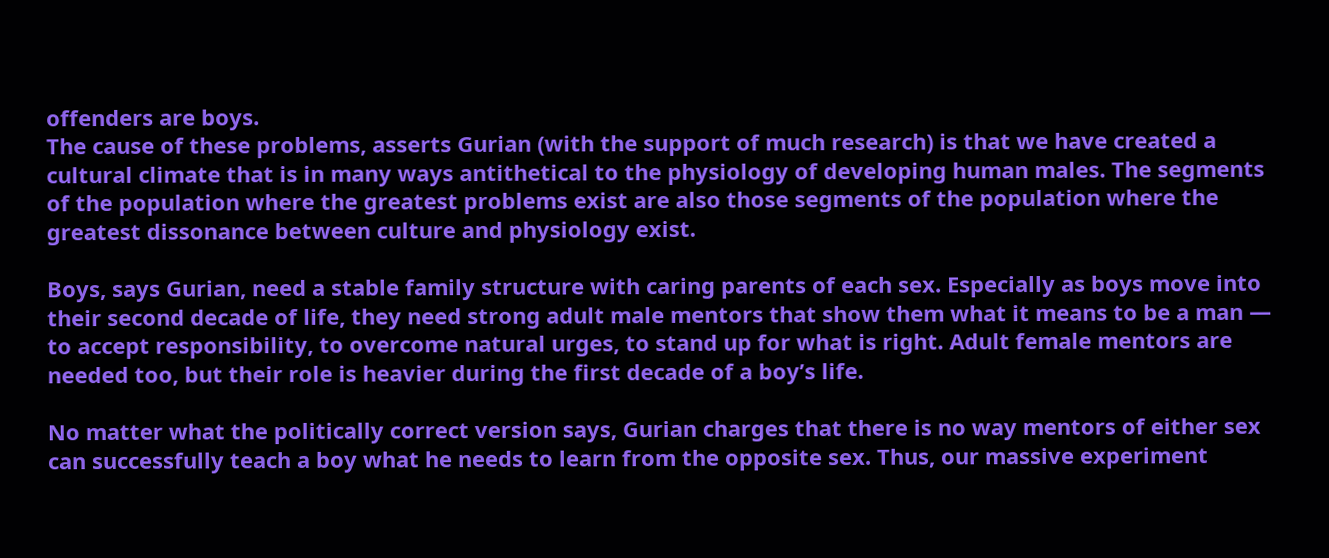offenders are boys.
The cause of these problems, asserts Gurian (with the support of much research) is that we have created a cultural climate that is in many ways antithetical to the physiology of developing human males. The segments of the population where the greatest problems exist are also those segments of the population where the greatest dissonance between culture and physiology exist.

Boys, says Gurian, need a stable family structure with caring parents of each sex. Especially as boys move into their second decade of life, they need strong adult male mentors that show them what it means to be a man — to accept responsibility, to overcome natural urges, to stand up for what is right. Adult female mentors are needed too, but their role is heavier during the first decade of a boy’s life.

No matter what the politically correct version says, Gurian charges that there is no way mentors of either sex can successfully teach a boy what he needs to learn from the opposite sex. Thus, our massive experiment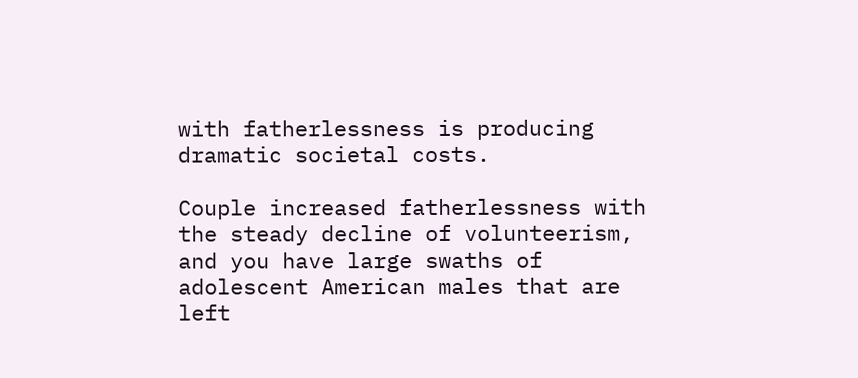with fatherlessness is producing dramatic societal costs.

Couple increased fatherlessness with the steady decline of volunteerism, and you have large swaths of adolescent American males that are left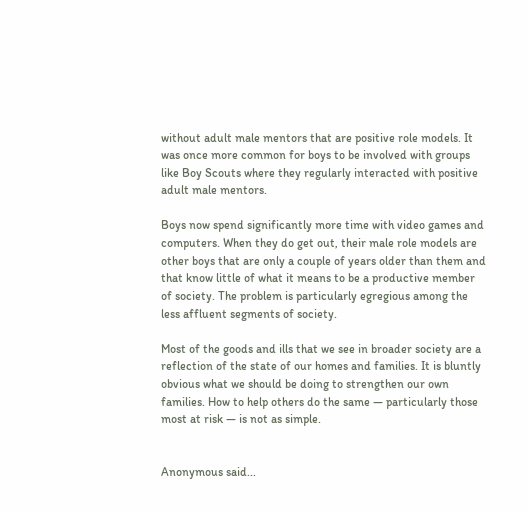without adult male mentors that are positive role models. It was once more common for boys to be involved with groups like Boy Scouts where they regularly interacted with positive adult male mentors.

Boys now spend significantly more time with video games and computers. When they do get out, their male role models are other boys that are only a couple of years older than them and that know little of what it means to be a productive member of society. The problem is particularly egregious among the less affluent segments of society.

Most of the goods and ills that we see in broader society are a reflection of the state of our homes and families. It is bluntly obvious what we should be doing to strengthen our own families. How to help others do the same — particularly those most at risk — is not as simple.


Anonymous said...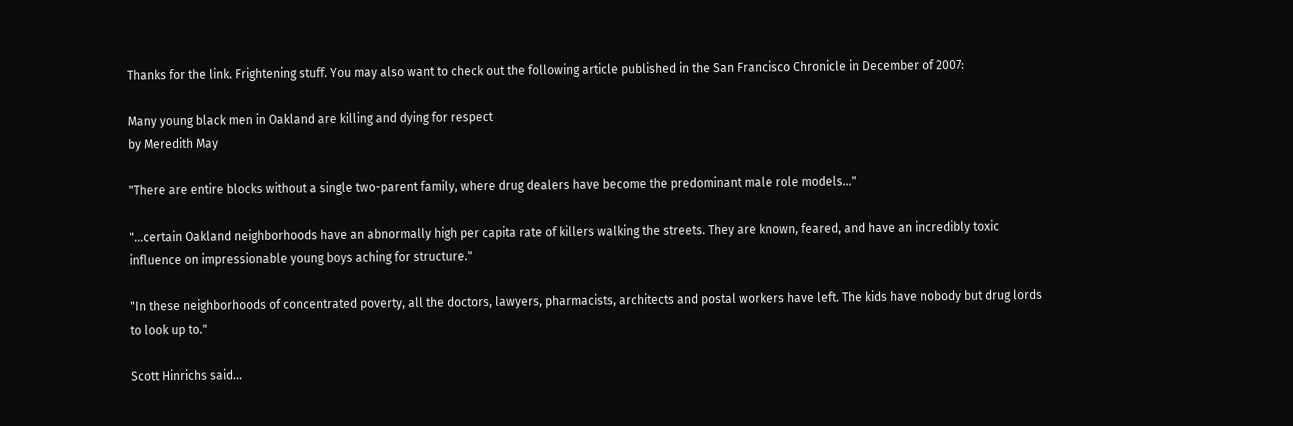Thanks for the link. Frightening stuff. You may also want to check out the following article published in the San Francisco Chronicle in December of 2007:

Many young black men in Oakland are killing and dying for respect
by Meredith May

"There are entire blocks without a single two-parent family, where drug dealers have become the predominant male role models..."

"...certain Oakland neighborhoods have an abnormally high per capita rate of killers walking the streets. They are known, feared, and have an incredibly toxic influence on impressionable young boys aching for structure."

"In these neighborhoods of concentrated poverty, all the doctors, lawyers, pharmacists, architects and postal workers have left. The kids have nobody but drug lords to look up to."

Scott Hinrichs said...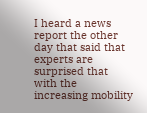I heard a news report the other day that said that experts are surprised that with the increasing mobility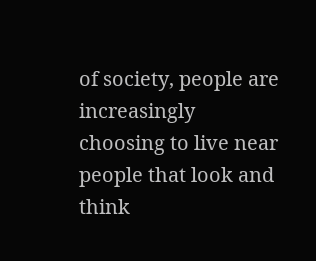of society, people are increasingly choosing to live near people that look and think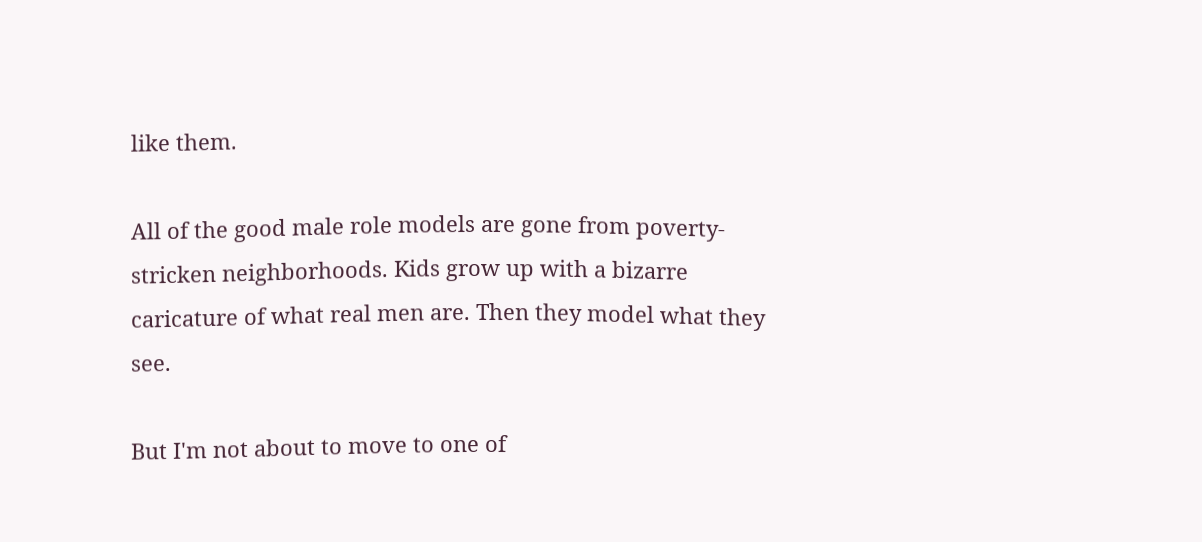like them.

All of the good male role models are gone from poverty-stricken neighborhoods. Kids grow up with a bizarre caricature of what real men are. Then they model what they see.

But I'm not about to move to one of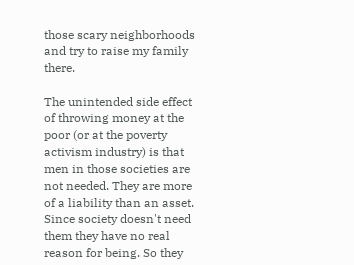those scary neighborhoods and try to raise my family there.

The unintended side effect of throwing money at the poor (or at the poverty activism industry) is that men in those societies are not needed. They are more of a liability than an asset. Since society doesn't need them they have no real reason for being. So they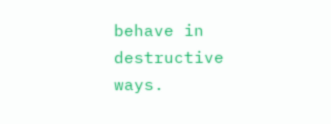behave in destructive ways.